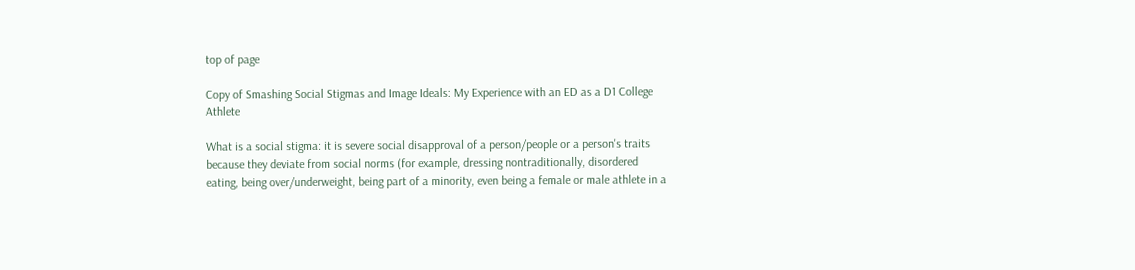top of page

Copy of Smashing Social Stigmas and Image Ideals: My Experience with an ED as a D1 College Athlete

What is a social stigma: it is severe social disapproval of a person/people or a person's traits because they deviate from social norms (for example, dressing nontraditionally, disordered eating, being over/underweight, being part of a minority, even being a female or male athlete in a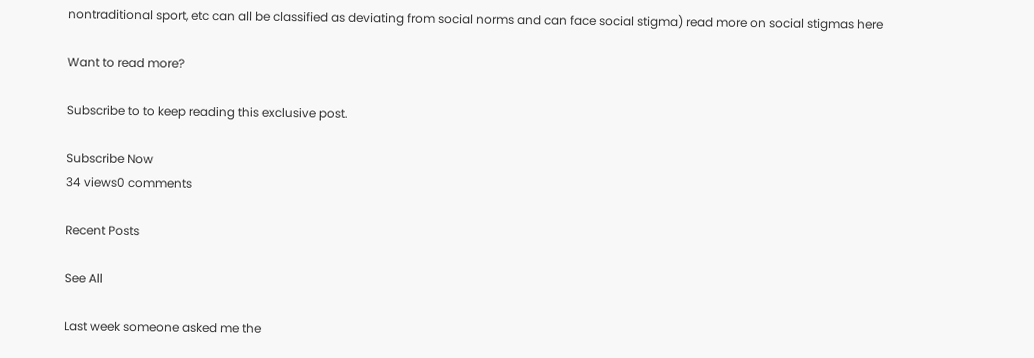nontraditional sport, etc can all be classified as deviating from social norms and can face social stigma) read more on social stigmas here

Want to read more?

Subscribe to to keep reading this exclusive post.

Subscribe Now
34 views0 comments

Recent Posts

See All

Last week someone asked me the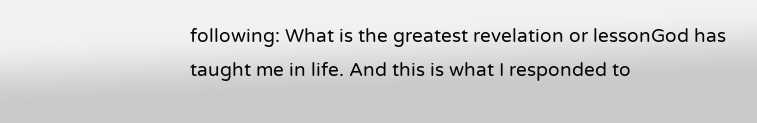following: What is the greatest revelation or lessonGod has taught me in life. And this is what I responded to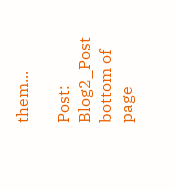them...

Post: Blog2_Post
bottom of page